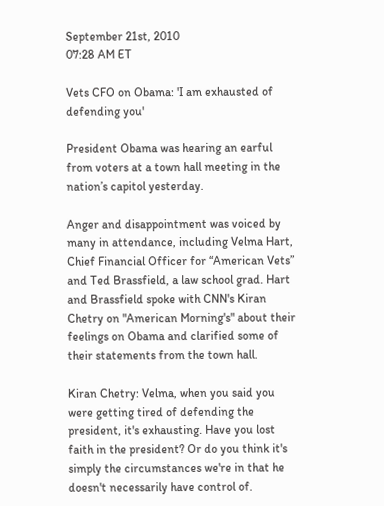September 21st, 2010
07:28 AM ET

Vets CFO on Obama: 'I am exhausted of defending you'

President Obama was hearing an earful from voters at a town hall meeting in the nation’s capitol yesterday.

Anger and disappointment was voiced by many in attendance, including Velma Hart, Chief Financial Officer for “American Vets” and Ted Brassfield, a law school grad. Hart and Brassfield spoke with CNN's Kiran Chetry on "American Morning's" about their feelings on Obama and clarified some of their statements from the town hall.

Kiran Chetry: Velma, when you said you were getting tired of defending the president, it's exhausting. Have you lost faith in the president? Or do you think it's simply the circumstances we're in that he doesn't necessarily have control of.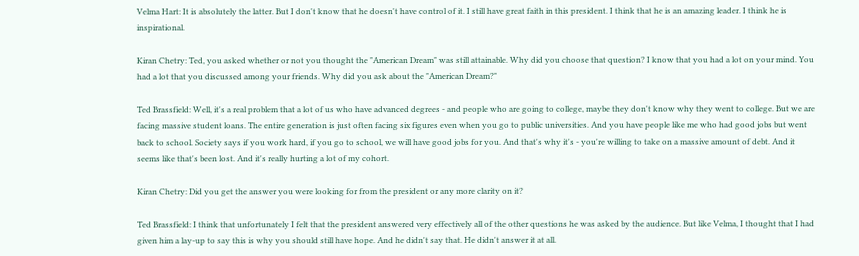Velma Hart: It is absolutely the latter. But I don't know that he doesn't have control of it. I still have great faith in this president. I think that he is an amazing leader. I think he is inspirational.

Kiran Chetry: Ted, you asked whether or not you thought the "American Dream" was still attainable. Why did you choose that question? I know that you had a lot on your mind. You had a lot that you discussed among your friends. Why did you ask about the "American Dream?"

Ted Brassfield: Well, it's a real problem that a lot of us who have advanced degrees - and people who are going to college, maybe they don't know why they went to college. But we are facing massive student loans. The entire generation is just often facing six figures even when you go to public universities. And you have people like me who had good jobs but went back to school. Society says if you work hard, if you go to school, we will have good jobs for you. And that's why it's - you're willing to take on a massive amount of debt. And it seems like that's been lost. And it's really hurting a lot of my cohort.

Kiran Chetry: Did you get the answer you were looking for from the president or any more clarity on it?

Ted Brassfield: I think that unfortunately I felt that the president answered very effectively all of the other questions he was asked by the audience. But like Velma, I thought that I had given him a lay-up to say this is why you should still have hope. And he didn't say that. He didn't answer it at all.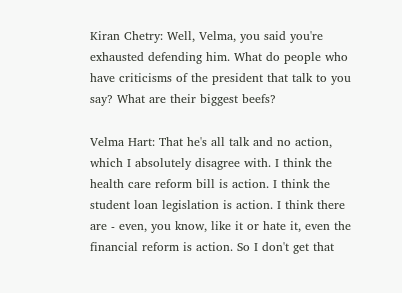Kiran Chetry: Well, Velma, you said you're exhausted defending him. What do people who have criticisms of the president that talk to you say? What are their biggest beefs?

Velma Hart: That he's all talk and no action, which I absolutely disagree with. I think the health care reform bill is action. I think the student loan legislation is action. I think there are - even, you know, like it or hate it, even the financial reform is action. So I don't get that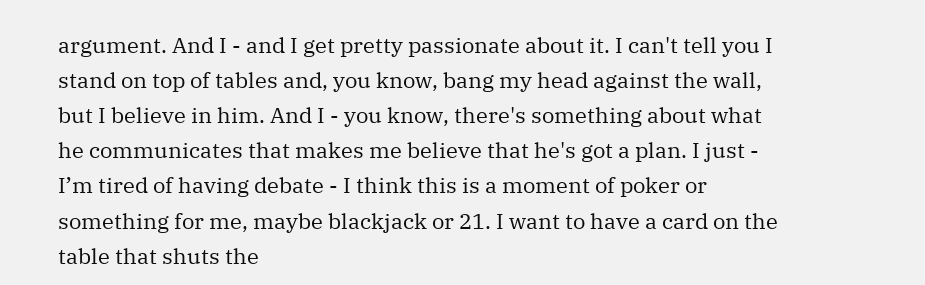argument. And I - and I get pretty passionate about it. I can't tell you I stand on top of tables and, you know, bang my head against the wall, but I believe in him. And I - you know, there's something about what he communicates that makes me believe that he's got a plan. I just - I’m tired of having debate - I think this is a moment of poker or something for me, maybe blackjack or 21. I want to have a card on the table that shuts the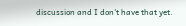discussion and I don't have that yet.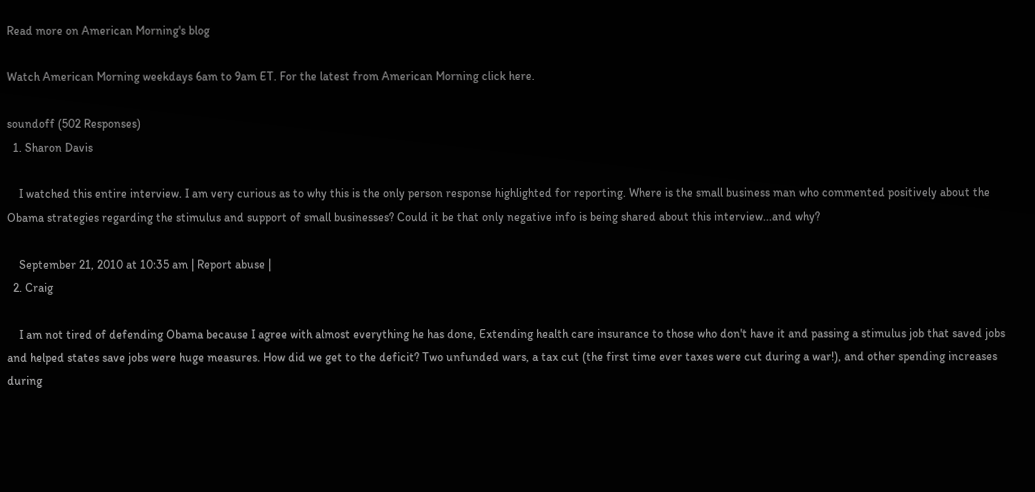Read more on American Morning's blog

Watch American Morning weekdays 6am to 9am ET. For the latest from American Morning click here.

soundoff (502 Responses)
  1. Sharon Davis

    I watched this entire interview. I am very curious as to why this is the only person response highlighted for reporting. Where is the small business man who commented positively about the Obama strategies regarding the stimulus and support of small businesses? Could it be that only negative info is being shared about this interview...and why?

    September 21, 2010 at 10:35 am | Report abuse |
  2. Craig

    I am not tired of defending Obama because I agree with almost everything he has done, Extending health care insurance to those who don't have it and passing a stimulus job that saved jobs and helped states save jobs were huge measures. How did we get to the deficit? Two unfunded wars, a tax cut (the first time ever taxes were cut during a war!), and other spending increases during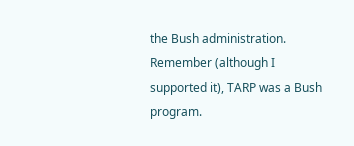the Bush administration. Remember (although I supported it), TARP was a Bush program.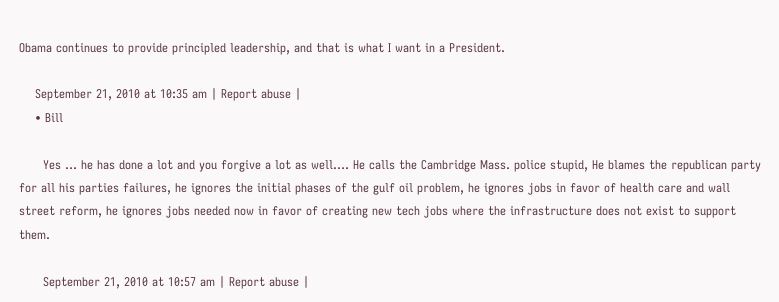Obama continues to provide principled leadership, and that is what I want in a President.

    September 21, 2010 at 10:35 am | Report abuse |
    • Bill

      Yes ... he has done a lot and you forgive a lot as well.... He calls the Cambridge Mass. police stupid, He blames the republican party for all his parties failures, he ignores the initial phases of the gulf oil problem, he ignores jobs in favor of health care and wall street reform, he ignores jobs needed now in favor of creating new tech jobs where the infrastructure does not exist to support them.

      September 21, 2010 at 10:57 am | Report abuse |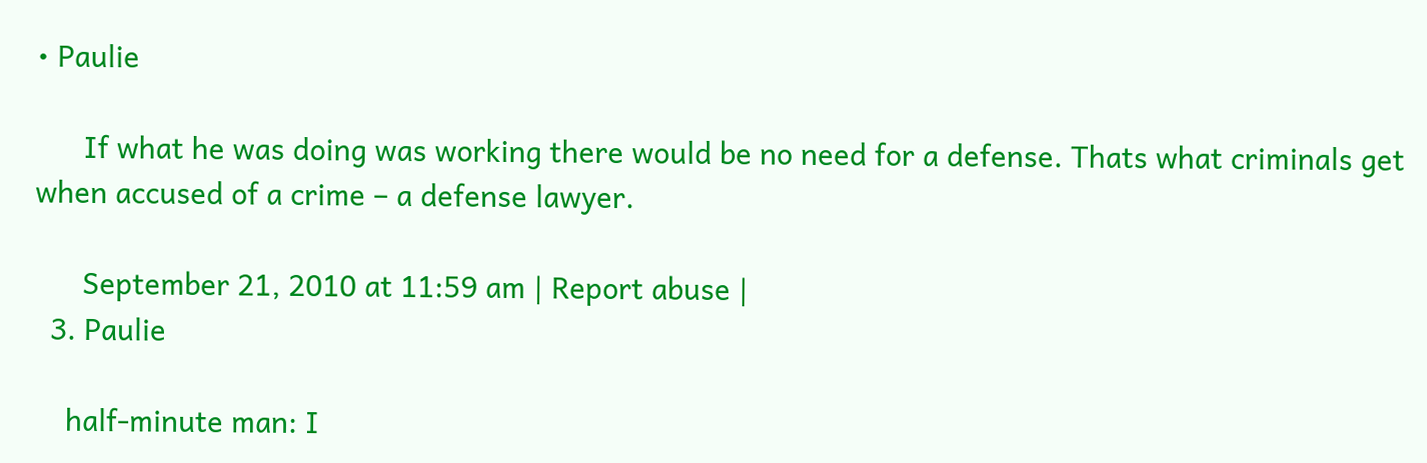• Paulie

      If what he was doing was working there would be no need for a defense. Thats what criminals get when accused of a crime – a defense lawyer.

      September 21, 2010 at 11:59 am | Report abuse |
  3. Paulie

    half-minute man: I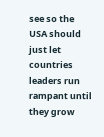see so the USA should just let countries leaders run rampant until they grow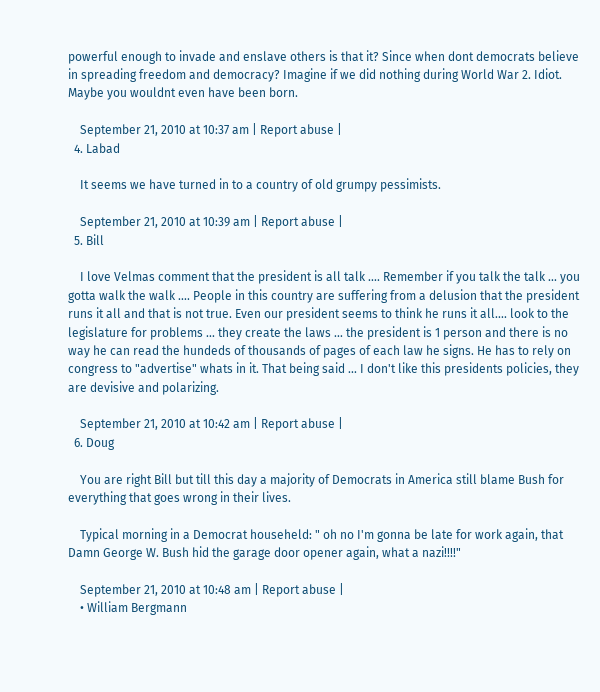powerful enough to invade and enslave others is that it? Since when dont democrats believe in spreading freedom and democracy? Imagine if we did nothing during World War 2. Idiot. Maybe you wouldnt even have been born.

    September 21, 2010 at 10:37 am | Report abuse |
  4. Labad

    It seems we have turned in to a country of old grumpy pessimists.

    September 21, 2010 at 10:39 am | Report abuse |
  5. Bill

    I love Velmas comment that the president is all talk .... Remember if you talk the talk ... you gotta walk the walk .... People in this country are suffering from a delusion that the president runs it all and that is not true. Even our president seems to think he runs it all.... look to the legislature for problems ... they create the laws ... the president is 1 person and there is no way he can read the hundeds of thousands of pages of each law he signs. He has to rely on congress to "advertise" whats in it. That being said ... I don't like this presidents policies, they are devisive and polarizing.

    September 21, 2010 at 10:42 am | Report abuse |
  6. Doug

    You are right Bill but till this day a majority of Democrats in America still blame Bush for everything that goes wrong in their lives.

    Typical morning in a Democrat househeld: " oh no I'm gonna be late for work again, that Damn George W. Bush hid the garage door opener again, what a nazi!!!!"

    September 21, 2010 at 10:48 am | Report abuse |
    • William Bergmann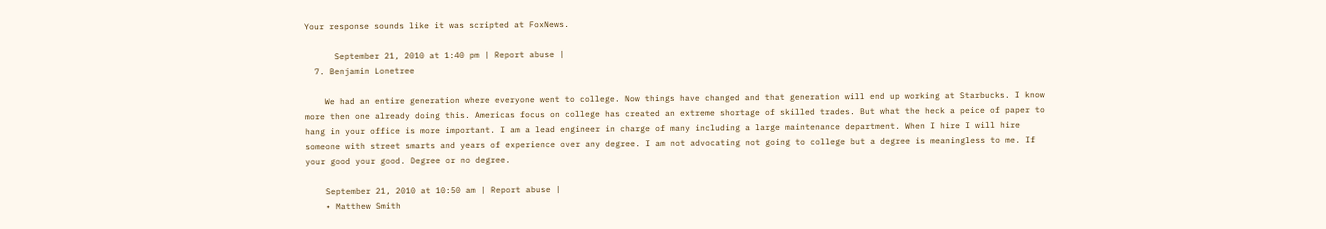Your response sounds like it was scripted at FoxNews.

      September 21, 2010 at 1:40 pm | Report abuse |
  7. Benjamin Lonetree

    We had an entire generation where everyone went to college. Now things have changed and that generation will end up working at Starbucks. I know more then one already doing this. Americas focus on college has created an extreme shortage of skilled trades. But what the heck a peice of paper to hang in your office is more important. I am a lead engineer in charge of many including a large maintenance department. When I hire I will hire someone with street smarts and years of experience over any degree. I am not advocating not going to college but a degree is meaningless to me. If your good your good. Degree or no degree.

    September 21, 2010 at 10:50 am | Report abuse |
    • Matthew Smith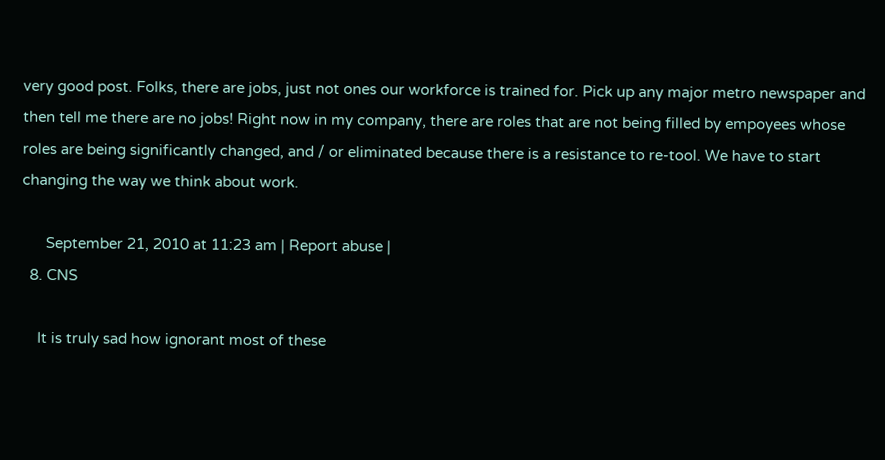very good post. Folks, there are jobs, just not ones our workforce is trained for. Pick up any major metro newspaper and then tell me there are no jobs! Right now in my company, there are roles that are not being filled by empoyees whose roles are being significantly changed, and / or eliminated because there is a resistance to re-tool. We have to start changing the way we think about work.

      September 21, 2010 at 11:23 am | Report abuse |
  8. CNS

    It is truly sad how ignorant most of these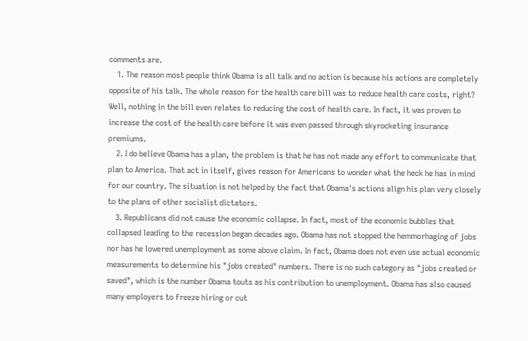comments are.
    1. The reason most people think Obama is all talk and no action is because his actions are completely opposite of his talk. The whole reason for the health care bill was to reduce health care costs, right? Well, nothing in the bill even relates to reducing the cost of health care. In fact, it was proven to increase the cost of the health care before it was even passed through skyrocketing insurance premiums.
    2. I do believe Obama has a plan, the problem is that he has not made any effort to communicate that plan to America. That act in itself, gives reason for Americans to wonder what the heck he has in mind for our country. The situation is not helped by the fact that Obama's actions align his plan very closely to the plans of other socialist dictators.
    3. Republicans did not cause the economic collapse. In fact, most of the economic bubbles that collapsed leading to the recession began decades ago. Obama has not stopped the hemmorhaging of jobs nor has he lowered unemployment as some above claim. In fact, Obama does not even use actual economic measurements to determine his "jobs created" numbers. There is no such category as "jobs created or saved", which is the number Obama touts as his contribution to unemployment. Obama has also caused many employers to freeze hiring or cut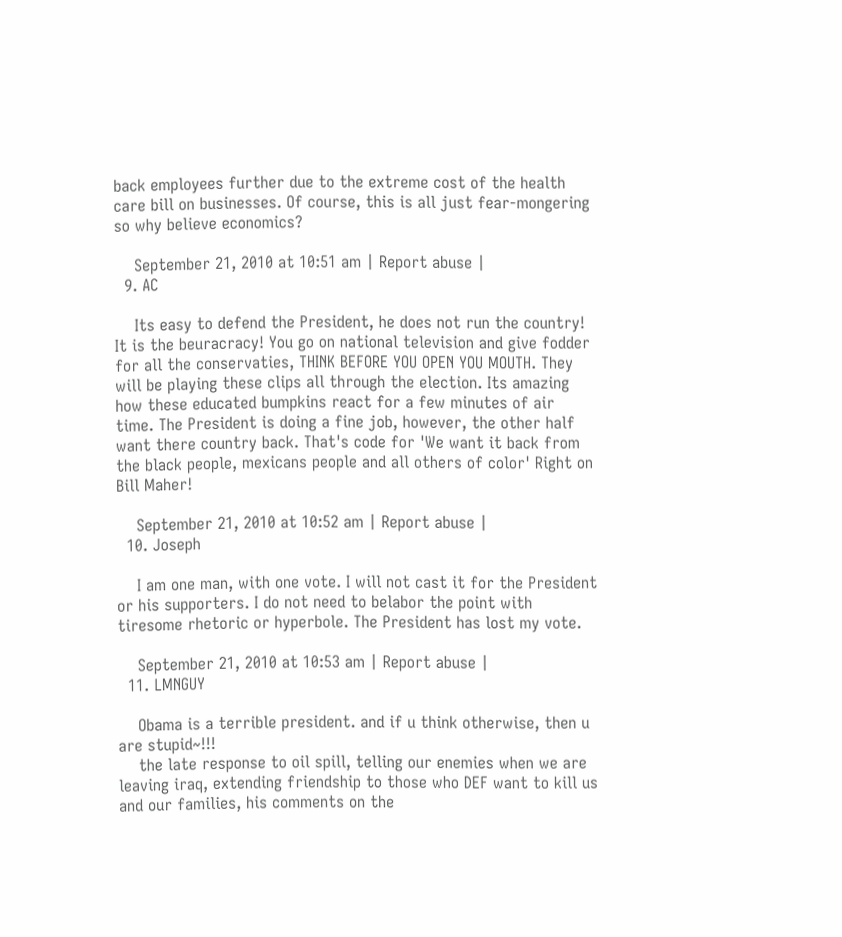back employees further due to the extreme cost of the health care bill on businesses. Of course, this is all just fear-mongering so why believe economics?

    September 21, 2010 at 10:51 am | Report abuse |
  9. AC

    Its easy to defend the President, he does not run the country! It is the beuracracy! You go on national television and give fodder for all the conservaties, THINK BEFORE YOU OPEN YOU MOUTH. They will be playing these clips all through the election. Its amazing how these educated bumpkins react for a few minutes of air time. The President is doing a fine job, however, the other half want there country back. That's code for 'We want it back from the black people, mexicans people and all others of color' Right on Bill Maher!

    September 21, 2010 at 10:52 am | Report abuse |
  10. Joseph

    I am one man, with one vote. I will not cast it for the President or his supporters. I do not need to belabor the point with tiresome rhetoric or hyperbole. The President has lost my vote.

    September 21, 2010 at 10:53 am | Report abuse |
  11. LMNGUY

    Obama is a terrible president. and if u think otherwise, then u are stupid~!!!
    the late response to oil spill, telling our enemies when we are leaving iraq, extending friendship to those who DEF want to kill us and our families, his comments on the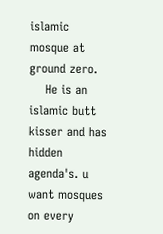islamic mosque at ground zero.
    He is an islamic butt kisser and has hidden agenda's. u want mosques on every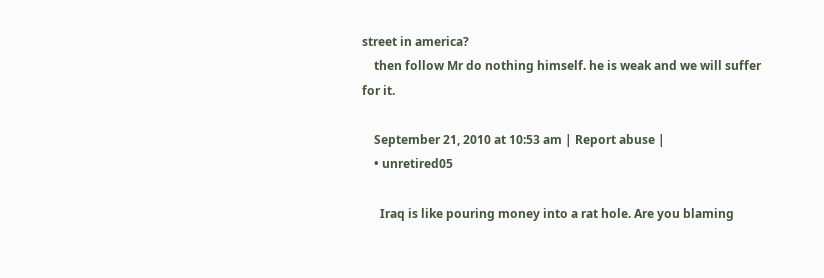street in america?
    then follow Mr do nothing himself. he is weak and we will suffer for it.

    September 21, 2010 at 10:53 am | Report abuse |
    • unretired05

      Iraq is like pouring money into a rat hole. Are you blaming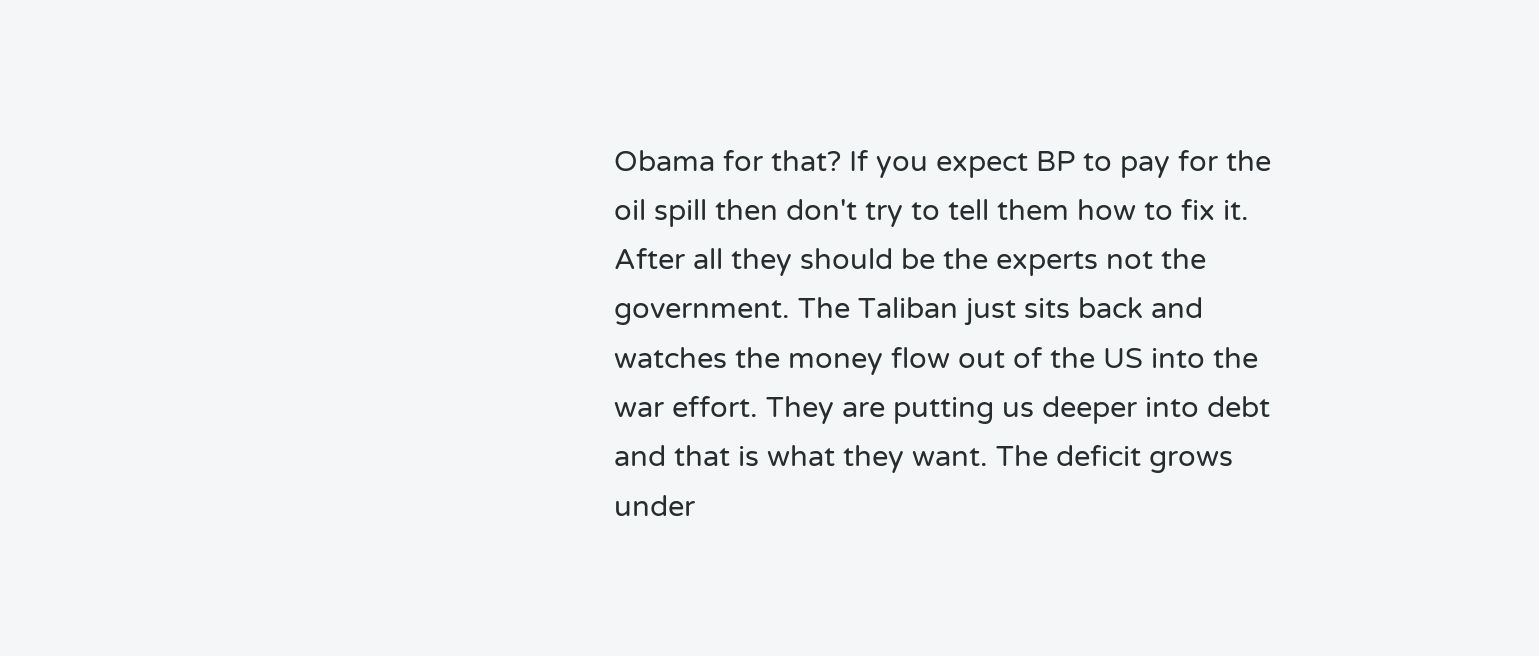Obama for that? If you expect BP to pay for the oil spill then don't try to tell them how to fix it. After all they should be the experts not the government. The Taliban just sits back and watches the money flow out of the US into the war effort. They are putting us deeper into debt and that is what they want. The deficit grows under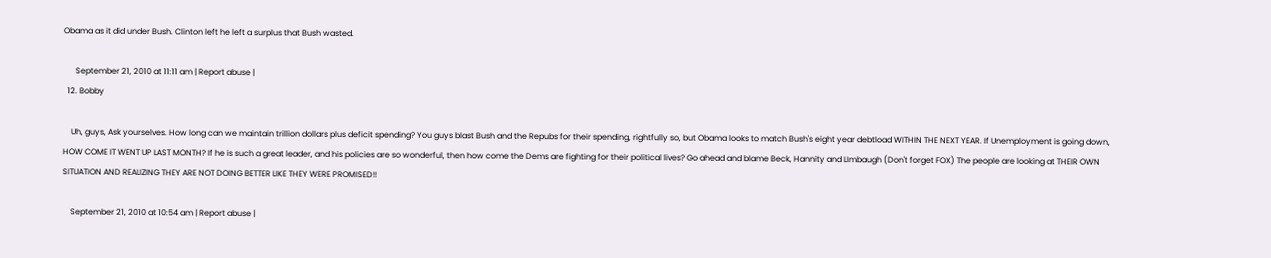Obama as it did under Bush. Clinton left he left a surplus that Bush wasted.

      September 21, 2010 at 11:11 am | Report abuse |
  12. Bobby

    Uh, guys, Ask yourselves. How long can we maintain trillion dollars plus deficit spending? You guys blast Bush and the Repubs for their spending, rightfully so, but Obama looks to match Bush's eight year debtload WITHIN THE NEXT YEAR. If Unemployment is going down, HOW COME IT WENT UP LAST MONTH? If he is such a great leader, and his policies are so wonderful, then how come the Dems are fighting for their political lives? Go ahead and blame Beck, Hannity and LImbaugh (Don't forget FOX) The people are looking at THEIR OWN SITUATION AND REALIZING THEY ARE NOT DOING BETTER LIKE THEY WERE PROMISED!!

    September 21, 2010 at 10:54 am | Report abuse |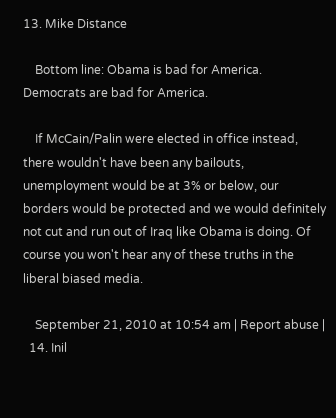13. Mike Distance

    Bottom line: Obama is bad for America. Democrats are bad for America.

    If McCain/Palin were elected in office instead, there wouldn't have been any bailouts, unemployment would be at 3% or below, our borders would be protected and we would definitely not cut and run out of Iraq like Obama is doing. Of course you won't hear any of these truths in the liberal biased media.

    September 21, 2010 at 10:54 am | Report abuse |
  14. Inil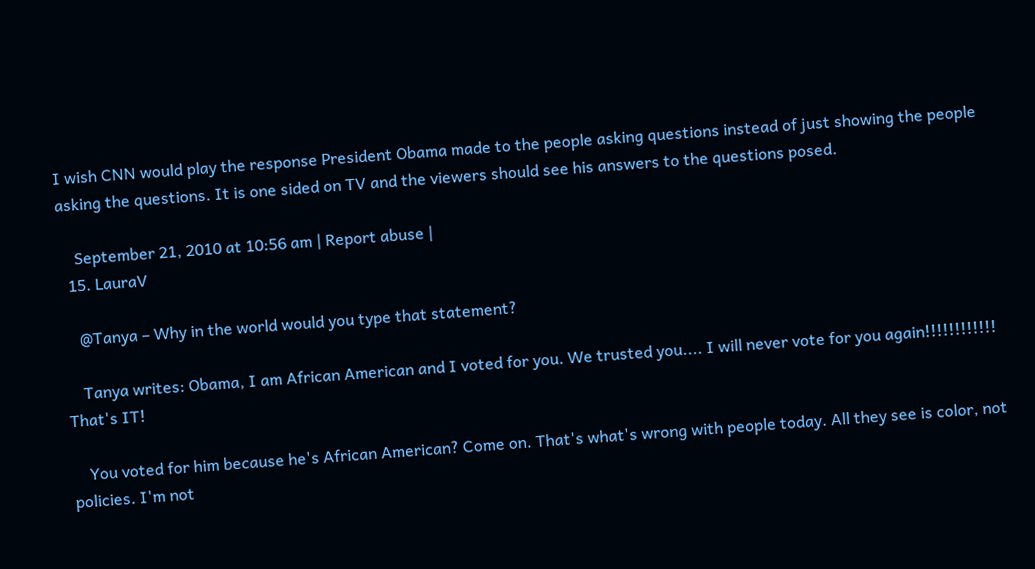I wish CNN would play the response President Obama made to the people asking questions instead of just showing the people asking the questions. It is one sided on TV and the viewers should see his answers to the questions posed.

    September 21, 2010 at 10:56 am | Report abuse |
  15. LauraV

    @Tanya – Why in the world would you type that statement?

    Tanya writes: Obama, I am African American and I voted for you. We trusted you.... I will never vote for you again!!!!!!!!!!!! That's IT!

    You voted for him because he's African American? Come on. That's what's wrong with people today. All they see is color, not policies. I'm not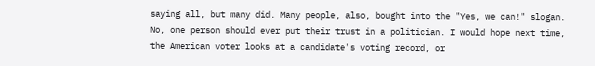saying all, but many did. Many people, also, bought into the "Yes, we can!" slogan. No, one person should ever put their trust in a politician. I would hope next time, the American voter looks at a candidate's voting record, or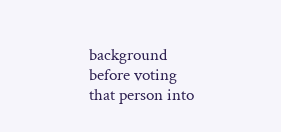background before voting that person into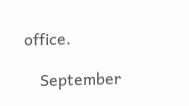office.

    September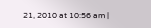21, 2010 at 10:56 am |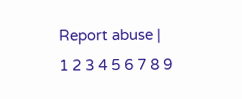Report abuse |
1 2 3 4 5 6 7 8 9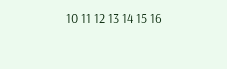10 11 12 13 14 15 16